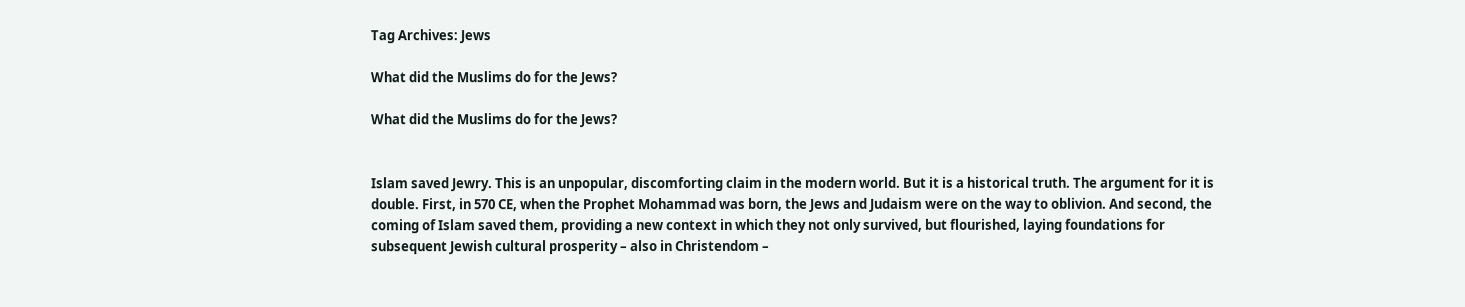Tag Archives: Jews

What did the Muslims do for the Jews?

What did the Muslims do for the Jews?


Islam saved Jewry. This is an unpopular, discomforting claim in the modern world. But it is a historical truth. The argument for it is double. First, in 570 CE, when the Prophet Mohammad was born, the Jews and Judaism were on the way to oblivion. And second, the coming of Islam saved them, providing a new context in which they not only survived, but flourished, laying foundations for subsequent Jewish cultural prosperity – also in Christendom –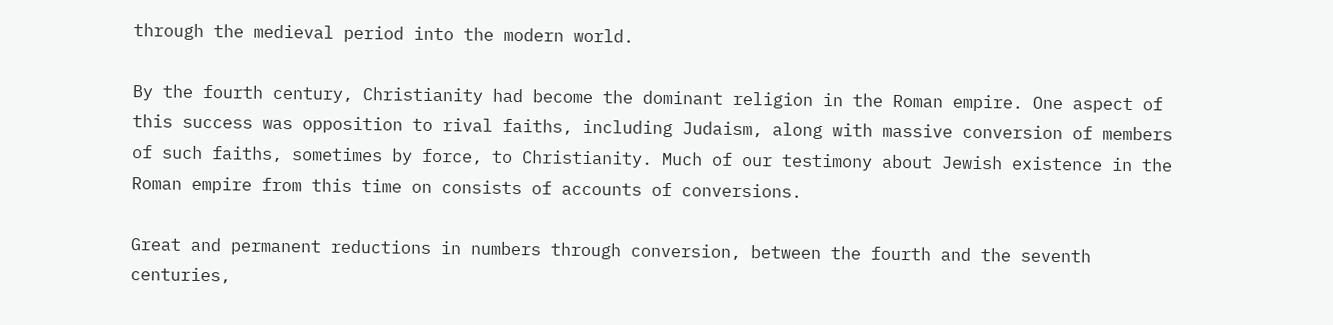through the medieval period into the modern world.

By the fourth century, Christianity had become the dominant religion in the Roman empire. One aspect of this success was opposition to rival faiths, including Judaism, along with massive conversion of members of such faiths, sometimes by force, to Christianity. Much of our testimony about Jewish existence in the Roman empire from this time on consists of accounts of conversions.

Great and permanent reductions in numbers through conversion, between the fourth and the seventh centuries,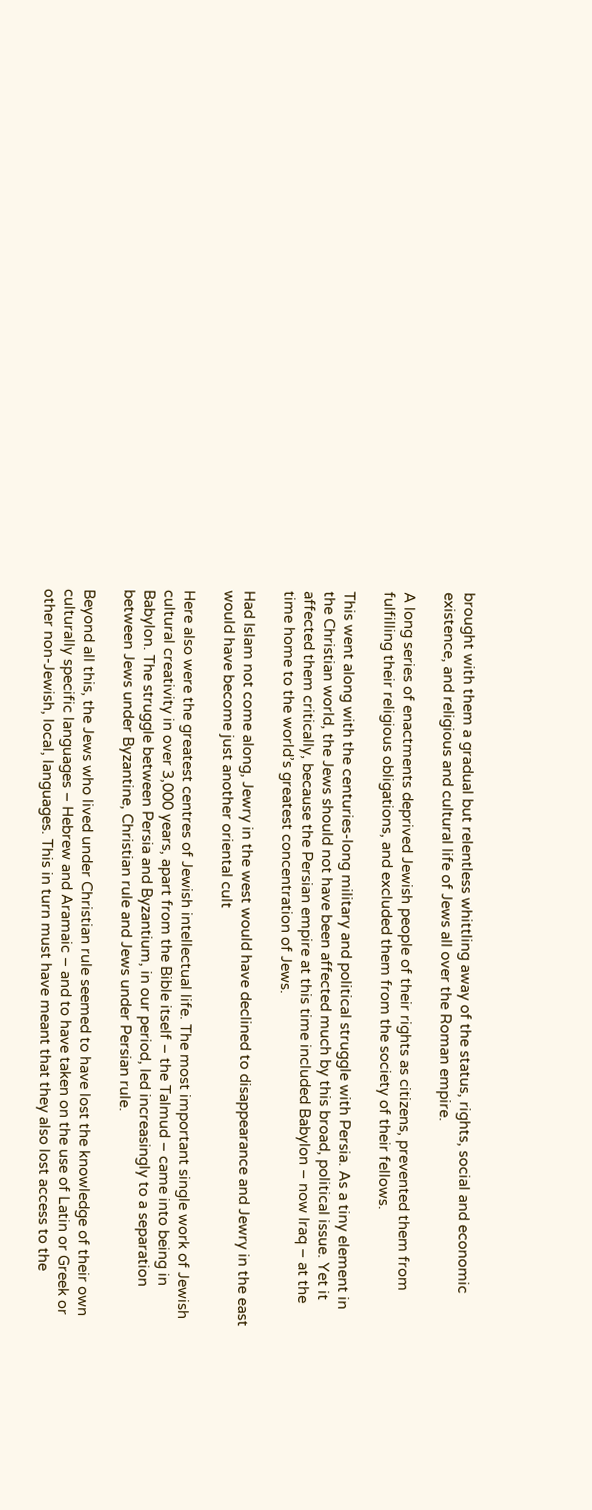brought with them a gradual but relentless whittling away of the status, rights, social and economic existence, and religious and cultural life of Jews all over the Roman empire.

A long series of enactments deprived Jewish people of their rights as citizens, prevented them from fulfilling their religious obligations, and excluded them from the society of their fellows.

This went along with the centuries-long military and political struggle with Persia. As a tiny element in the Christian world, the Jews should not have been affected much by this broad, political issue. Yet it affected them critically, because the Persian empire at this time included Babylon – now Iraq – at the time home to the world’s greatest concentration of Jews.

Had Islam not come along, Jewry in the west would have declined to disappearance and Jewry in the east would have become just another oriental cult

Here also were the greatest centres of Jewish intellectual life. The most important single work of Jewish cultural creativity in over 3,000 years, apart from the Bible itself – the Talmud – came into being in Babylon. The struggle between Persia and Byzantium, in our period, led increasingly to a separation between Jews under Byzantine, Christian rule and Jews under Persian rule.

Beyond all this, the Jews who lived under Christian rule seemed to have lost the knowledge of their own culturally specific languages – Hebrew and Aramaic – and to have taken on the use of Latin or Greek or other non-Jewish, local, languages. This in turn must have meant that they also lost access to the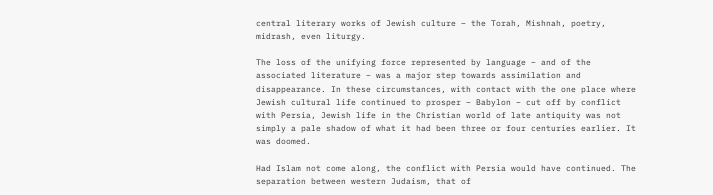central literary works of Jewish culture – the Torah, Mishnah, poetry, midrash, even liturgy.

The loss of the unifying force represented by language – and of the associated literature – was a major step towards assimilation and disappearance. In these circumstances, with contact with the one place where Jewish cultural life continued to prosper – Babylon – cut off by conflict with Persia, Jewish life in the Christian world of late antiquity was not simply a pale shadow of what it had been three or four centuries earlier. It was doomed.

Had Islam not come along, the conflict with Persia would have continued. The separation between western Judaism, that of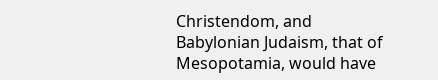Christendom, and Babylonian Judaism, that of Mesopotamia, would have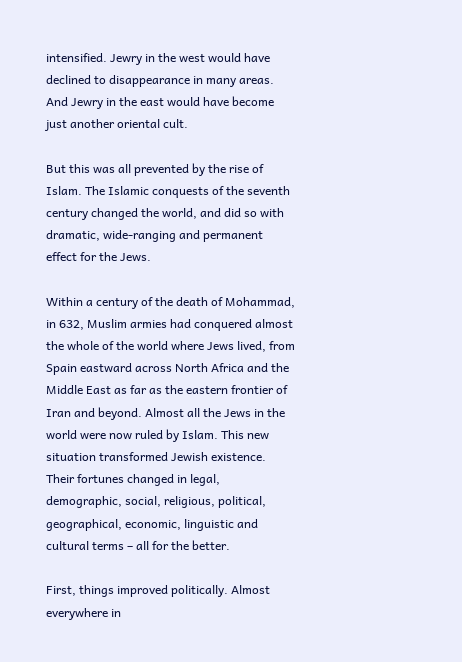intensified. Jewry in the west would have declined to disappearance in many areas. And Jewry in the east would have become just another oriental cult.

But this was all prevented by the rise of Islam. The Islamic conquests of the seventh century changed the world, and did so with dramatic, wide-ranging and permanent effect for the Jews.

Within a century of the death of Mohammad, in 632, Muslim armies had conquered almost the whole of the world where Jews lived, from Spain eastward across North Africa and the Middle East as far as the eastern frontier of Iran and beyond. Almost all the Jews in the world were now ruled by Islam. This new situation transformed Jewish existence. Their fortunes changed in legal, demographic, social, religious, political, geographical, economic, linguistic and cultural terms – all for the better.

First, things improved politically. Almost everywhere in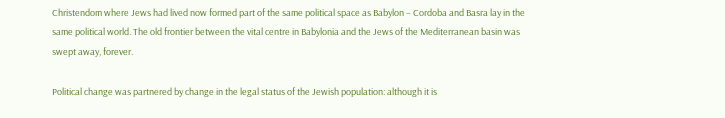Christendom where Jews had lived now formed part of the same political space as Babylon – Cordoba and Basra lay in the same political world. The old frontier between the vital centre in Babylonia and the Jews of the Mediterranean basin was swept away, forever.

Political change was partnered by change in the legal status of the Jewish population: although it is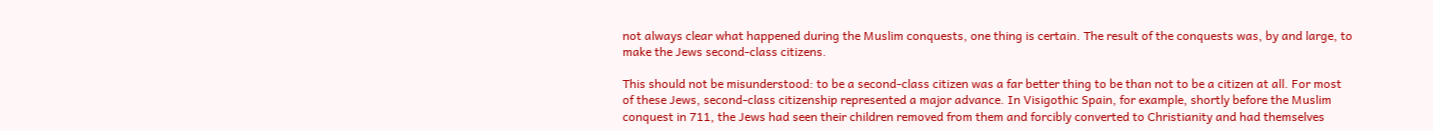not always clear what happened during the Muslim conquests, one thing is certain. The result of the conquests was, by and large, to make the Jews second-class citizens.

This should not be misunderstood: to be a second-class citizen was a far better thing to be than not to be a citizen at all. For most of these Jews, second-class citizenship represented a major advance. In Visigothic Spain, for example, shortly before the Muslim conquest in 711, the Jews had seen their children removed from them and forcibly converted to Christianity and had themselves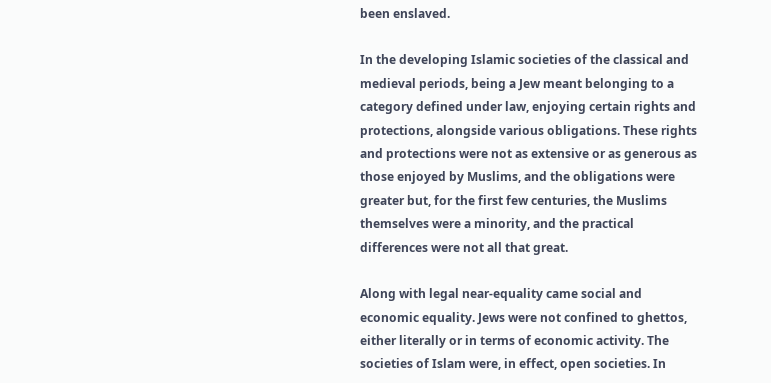been enslaved.

In the developing Islamic societies of the classical and medieval periods, being a Jew meant belonging to a category defined under law, enjoying certain rights and protections, alongside various obligations. These rights and protections were not as extensive or as generous as those enjoyed by Muslims, and the obligations were greater but, for the first few centuries, the Muslims themselves were a minority, and the practical differences were not all that great.

Along with legal near-equality came social and economic equality. Jews were not confined to ghettos, either literally or in terms of economic activity. The societies of Islam were, in effect, open societies. In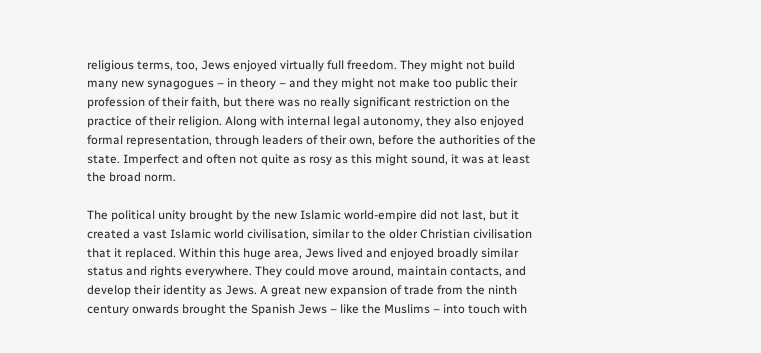religious terms, too, Jews enjoyed virtually full freedom. They might not build many new synagogues – in theory – and they might not make too public their profession of their faith, but there was no really significant restriction on the practice of their religion. Along with internal legal autonomy, they also enjoyed formal representation, through leaders of their own, before the authorities of the state. Imperfect and often not quite as rosy as this might sound, it was at least the broad norm.

The political unity brought by the new Islamic world-empire did not last, but it created a vast Islamic world civilisation, similar to the older Christian civilisation that it replaced. Within this huge area, Jews lived and enjoyed broadly similar status and rights everywhere. They could move around, maintain contacts, and develop their identity as Jews. A great new expansion of trade from the ninth century onwards brought the Spanish Jews – like the Muslims – into touch with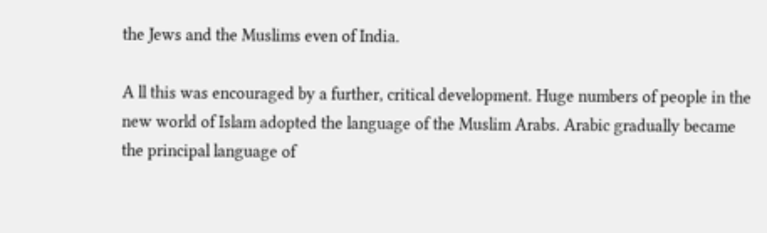the Jews and the Muslims even of India.

A ll this was encouraged by a further, critical development. Huge numbers of people in the new world of Islam adopted the language of the Muslim Arabs. Arabic gradually became the principal language of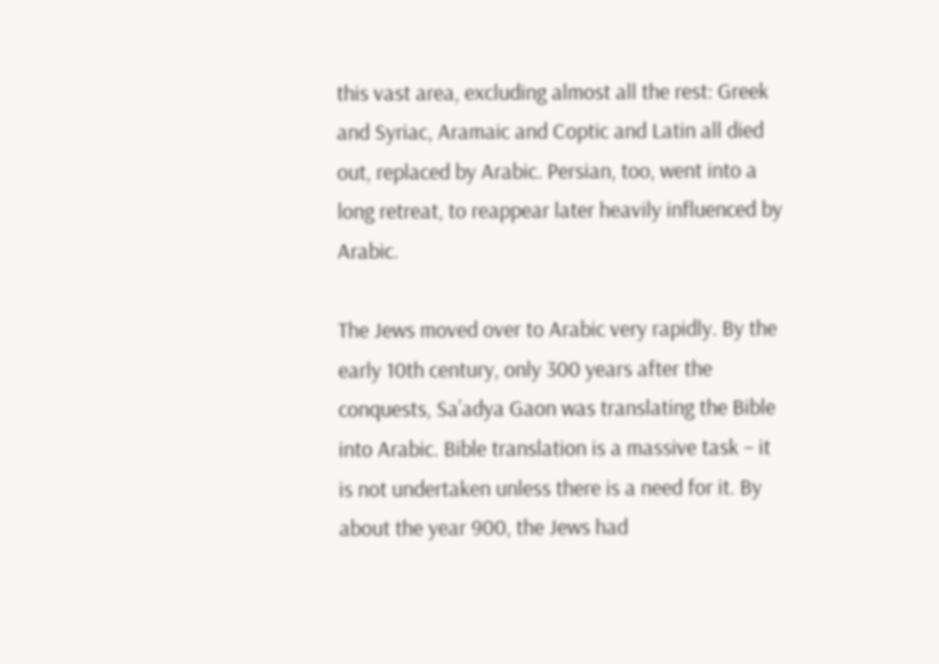this vast area, excluding almost all the rest: Greek and Syriac, Aramaic and Coptic and Latin all died out, replaced by Arabic. Persian, too, went into a long retreat, to reappear later heavily influenced by Arabic.

The Jews moved over to Arabic very rapidly. By the early 10th century, only 300 years after the conquests, Sa’adya Gaon was translating the Bible into Arabic. Bible translation is a massive task – it is not undertaken unless there is a need for it. By about the year 900, the Jews had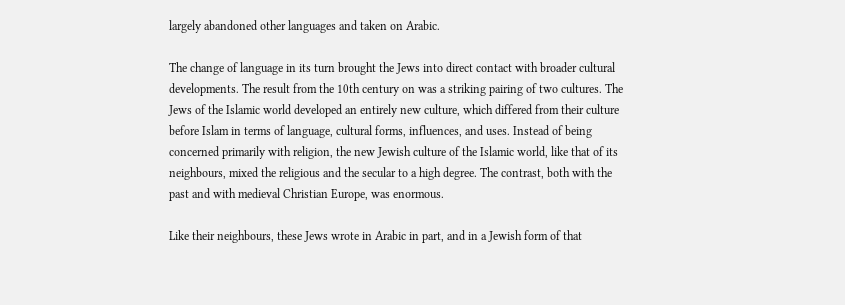largely abandoned other languages and taken on Arabic.

The change of language in its turn brought the Jews into direct contact with broader cultural developments. The result from the 10th century on was a striking pairing of two cultures. The Jews of the Islamic world developed an entirely new culture, which differed from their culture before Islam in terms of language, cultural forms, influences, and uses. Instead of being concerned primarily with religion, the new Jewish culture of the Islamic world, like that of its neighbours, mixed the religious and the secular to a high degree. The contrast, both with the past and with medieval Christian Europe, was enormous.

Like their neighbours, these Jews wrote in Arabic in part, and in a Jewish form of that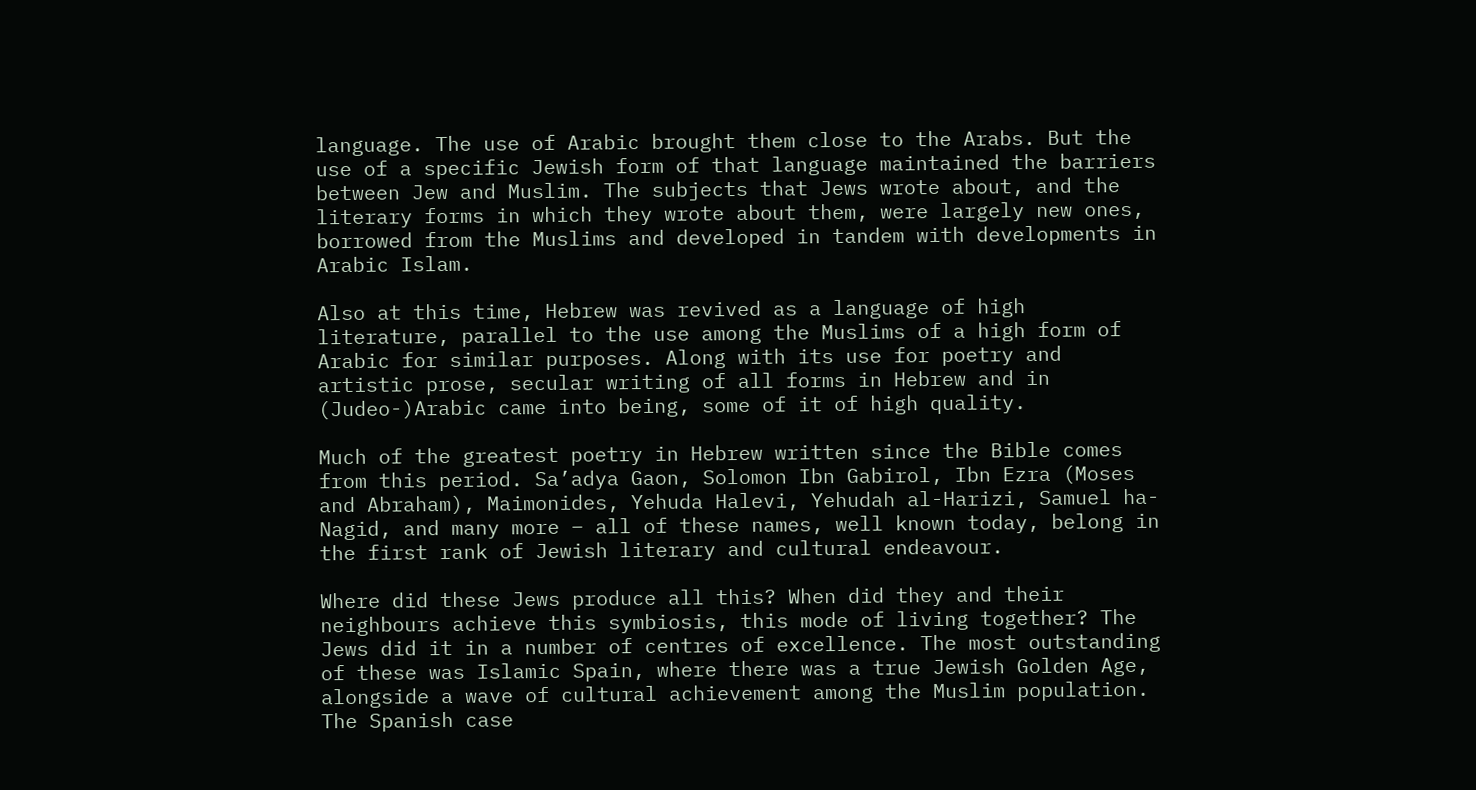language. The use of Arabic brought them close to the Arabs. But the use of a specific Jewish form of that language maintained the barriers between Jew and Muslim. The subjects that Jews wrote about, and the literary forms in which they wrote about them, were largely new ones, borrowed from the Muslims and developed in tandem with developments in Arabic Islam.

Also at this time, Hebrew was revived as a language of high literature, parallel to the use among the Muslims of a high form of Arabic for similar purposes. Along with its use for poetry and artistic prose, secular writing of all forms in Hebrew and in (Judeo-)Arabic came into being, some of it of high quality.

Much of the greatest poetry in Hebrew written since the Bible comes from this period. Sa’adya Gaon, Solomon Ibn Gabirol, Ibn Ezra (Moses and Abraham), Maimonides, Yehuda Halevi, Yehudah al-Harizi, Samuel ha-Nagid, and many more – all of these names, well known today, belong in the first rank of Jewish literary and cultural endeavour.

Where did these Jews produce all this? When did they and their neighbours achieve this symbiosis, this mode of living together? The Jews did it in a number of centres of excellence. The most outstanding of these was Islamic Spain, where there was a true Jewish Golden Age, alongside a wave of cultural achievement among the Muslim population. The Spanish case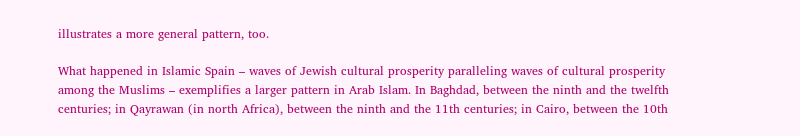illustrates a more general pattern, too.

What happened in Islamic Spain – waves of Jewish cultural prosperity paralleling waves of cultural prosperity among the Muslims – exemplifies a larger pattern in Arab Islam. In Baghdad, between the ninth and the twelfth centuries; in Qayrawan (in north Africa), between the ninth and the 11th centuries; in Cairo, between the 10th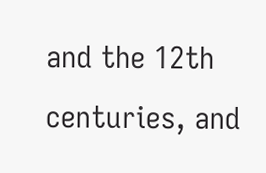and the 12th centuries, and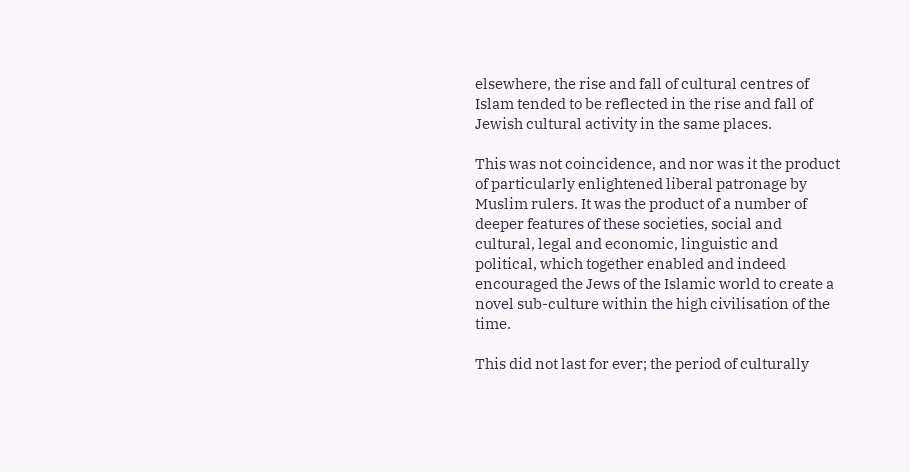elsewhere, the rise and fall of cultural centres of Islam tended to be reflected in the rise and fall of Jewish cultural activity in the same places.

This was not coincidence, and nor was it the product of particularly enlightened liberal patronage by Muslim rulers. It was the product of a number of deeper features of these societies, social and cultural, legal and economic, linguistic and political, which together enabled and indeed encouraged the Jews of the Islamic world to create a novel sub-culture within the high civilisation of the time.

This did not last for ever; the period of culturally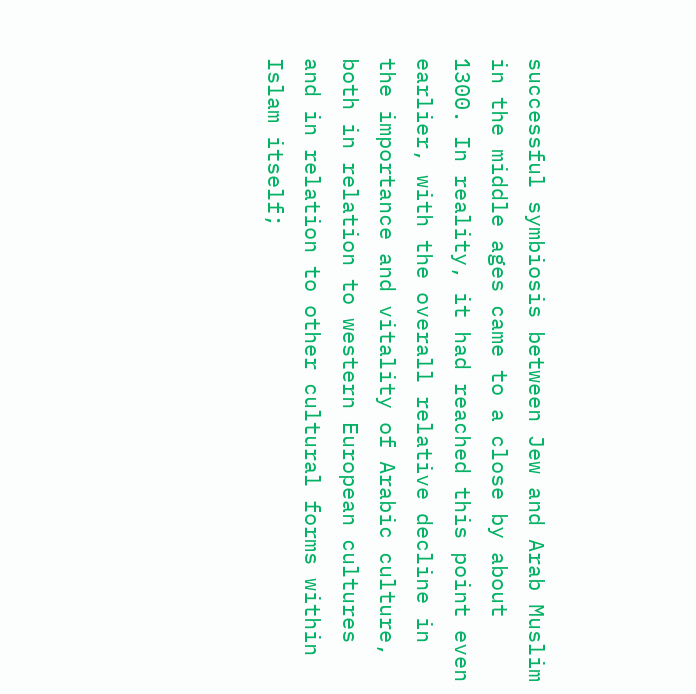successful symbiosis between Jew and Arab Muslim in the middle ages came to a close by about 1300. In reality, it had reached this point even earlier, with the overall relative decline in the importance and vitality of Arabic culture, both in relation to western European cultures and in relation to other cultural forms within Islam itself;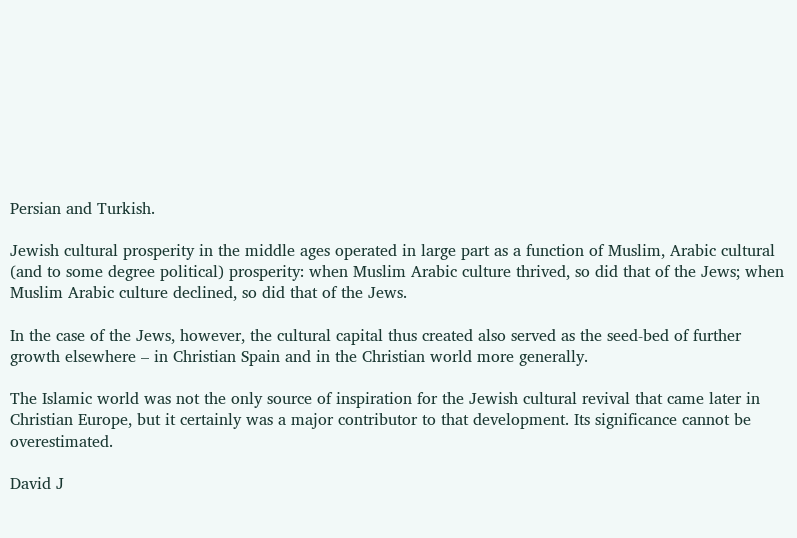Persian and Turkish.

Jewish cultural prosperity in the middle ages operated in large part as a function of Muslim, Arabic cultural (and to some degree political) prosperity: when Muslim Arabic culture thrived, so did that of the Jews; when Muslim Arabic culture declined, so did that of the Jews.

In the case of the Jews, however, the cultural capital thus created also served as the seed-bed of further growth elsewhere – in Christian Spain and in the Christian world more generally.

The Islamic world was not the only source of inspiration for the Jewish cultural revival that came later in Christian Europe, but it certainly was a major contributor to that development. Its significance cannot be overestimated.

David J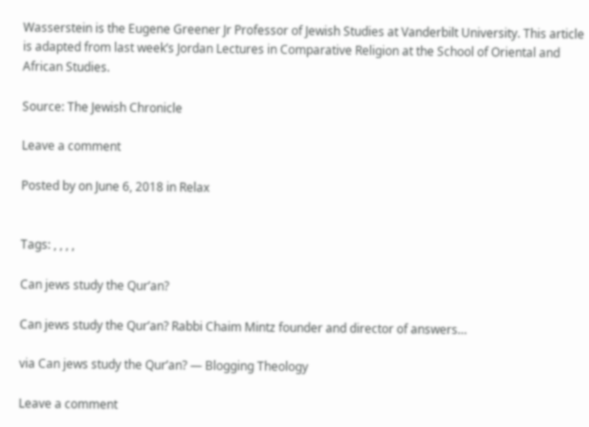Wasserstein is the Eugene Greener Jr Professor of Jewish Studies at Vanderbilt University. This article is adapted from last week’s Jordan Lectures in Comparative Religion at the School of Oriental and African Studies.

Source: The Jewish Chronicle

Leave a comment

Posted by on June 6, 2018 in Relax


Tags: , , , ,

Can jews study the Qur’an?

Can jews study the Qur’an? Rabbi Chaim Mintz founder and director of answers…

via Can jews study the Qur’an? — Blogging Theology

Leave a comment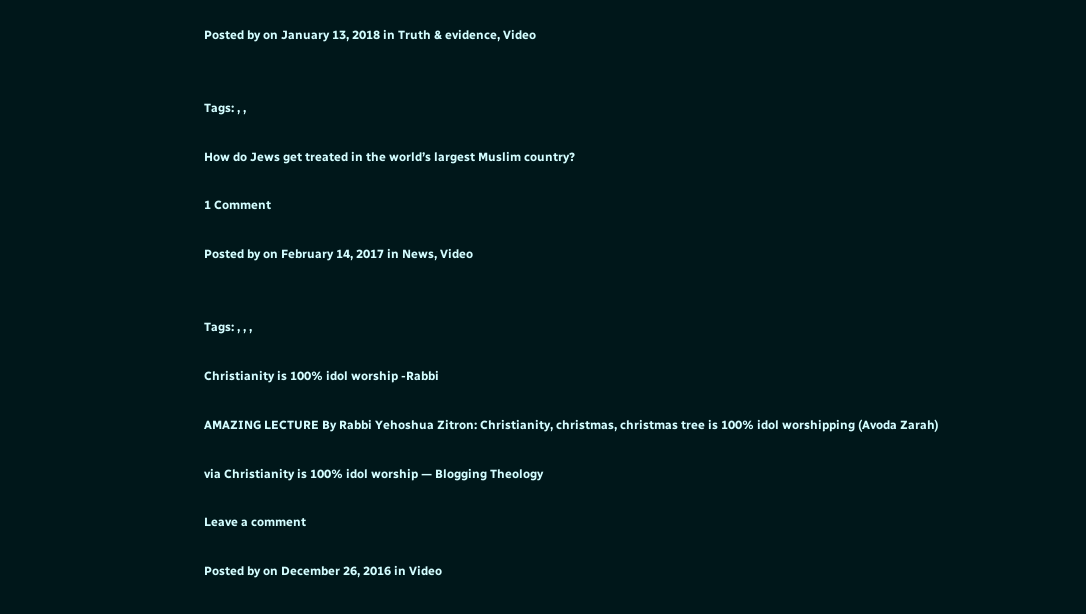Posted by on January 13, 2018 in Truth & evidence, Video


Tags: , ,

How do Jews get treated in the world’s largest Muslim country?

1 Comment

Posted by on February 14, 2017 in News, Video


Tags: , , ,

Christianity is 100% idol worship -Rabbi

AMAZING LECTURE By Rabbi Yehoshua Zitron: Christianity, christmas, christmas tree is 100% idol worshipping (Avoda Zarah)

via Christianity is 100% idol worship — Blogging Theology

Leave a comment

Posted by on December 26, 2016 in Video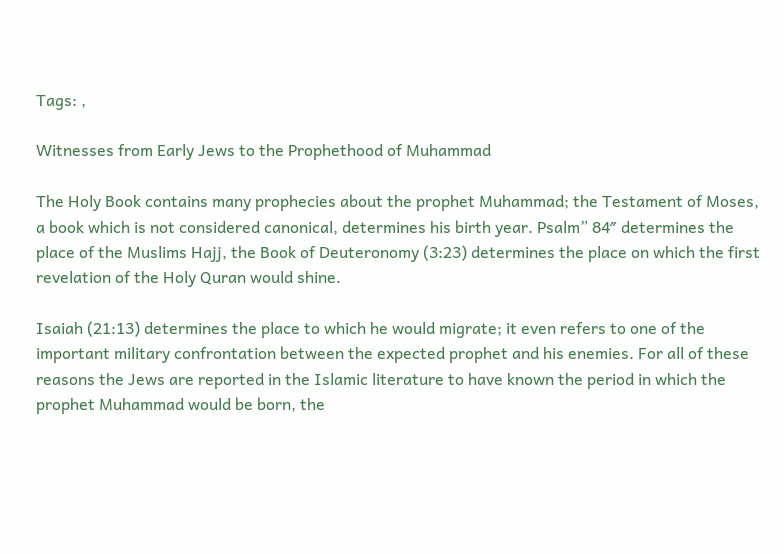Tags: ,

Witnesses from Early Jews to the Prophethood of Muhammad

The Holy Book contains many prophecies about the prophet Muhammad; the Testament of Moses, a book which is not considered canonical, determines his birth year. Psalm” 84″ determines the place of the Muslims Hajj, the Book of Deuteronomy (3:23) determines the place on which the first revelation of the Holy Quran would shine.

Isaiah (21:13) determines the place to which he would migrate; it even refers to one of the important military confrontation between the expected prophet and his enemies. For all of these reasons the Jews are reported in the Islamic literature to have known the period in which the prophet Muhammad would be born, the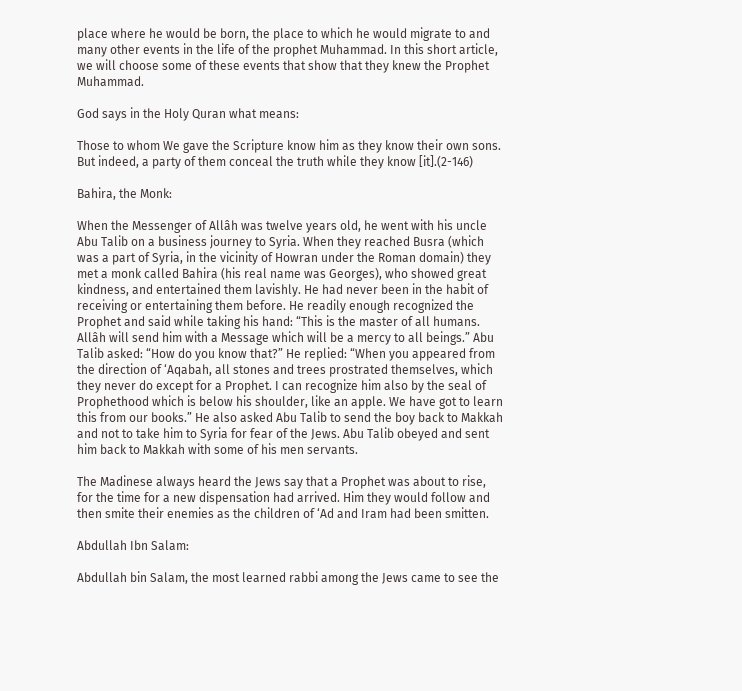place where he would be born, the place to which he would migrate to and many other events in the life of the prophet Muhammad. In this short article, we will choose some of these events that show that they knew the Prophet Muhammad.

God says in the Holy Quran what means:

Those to whom We gave the Scripture know him as they know their own sons. But indeed, a party of them conceal the truth while they know [it].(2-146)

Bahira, the Monk:

When the Messenger of Allâh was twelve years old, he went with his uncle Abu Talib on a business journey to Syria. When they reached Busra (which was a part of Syria, in the vicinity of Howran under the Roman domain) they met a monk called Bahira (his real name was Georges), who showed great kindness, and entertained them lavishly. He had never been in the habit of receiving or entertaining them before. He readily enough recognized the Prophet and said while taking his hand: “This is the master of all humans. Allâh will send him with a Message which will be a mercy to all beings.” Abu Talib asked: “How do you know that?” He replied: “When you appeared from the direction of ‘Aqabah, all stones and trees prostrated themselves, which they never do except for a Prophet. I can recognize him also by the seal of Prophethood which is below his shoulder, like an apple. We have got to learn this from our books.” He also asked Abu Talib to send the boy back to Makkah and not to take him to Syria for fear of the Jews. Abu Talib obeyed and sent him back to Makkah with some of his men servants.

The Madinese always heard the Jews say that a Prophet was about to rise, for the time for a new dispensation had arrived. Him they would follow and then smite their enemies as the children of ‘Ad and Iram had been smitten.

Abdullah Ibn Salam:

Abdullah bin Salam, the most learned rabbi among the Jews came to see the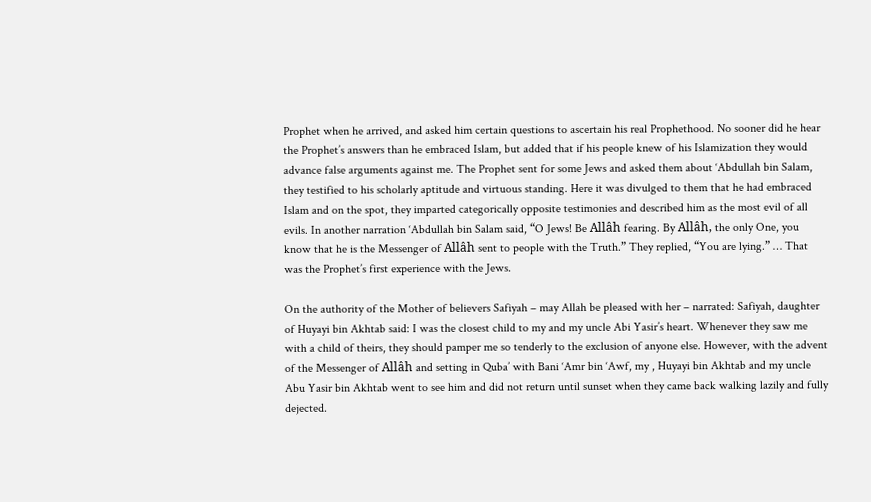Prophet when he arrived, and asked him certain questions to ascertain his real Prophethood. No sooner did he hear the Prophet’s answers than he embraced Islam, but added that if his people knew of his Islamization they would advance false arguments against me. The Prophet sent for some Jews and asked them about ‘Abdullah bin Salam, they testified to his scholarly aptitude and virtuous standing. Here it was divulged to them that he had embraced Islam and on the spot, they imparted categorically opposite testimonies and described him as the most evil of all evils. In another narration ‘Abdullah bin Salam said, “O Jews! Be Allâh fearing. By Allâh, the only One, you know that he is the Messenger of Allâh sent to people with the Truth.” They replied, “You are lying.” … That was the Prophet’s first experience with the Jews.

On the authority of the Mother of believers Safiyah – may Allah be pleased with her – narrated: Safiyah, daughter of Huyayi bin Akhtab said: I was the closest child to my and my uncle Abi Yasir’s heart. Whenever they saw me with a child of theirs, they should pamper me so tenderly to the exclusion of anyone else. However, with the advent of the Messenger of Allâh and setting in Quba’ with Bani ‘Amr bin ‘Awf, my , Huyayi bin Akhtab and my uncle Abu Yasir bin Akhtab went to see him and did not return until sunset when they came back walking lazily and fully dejected.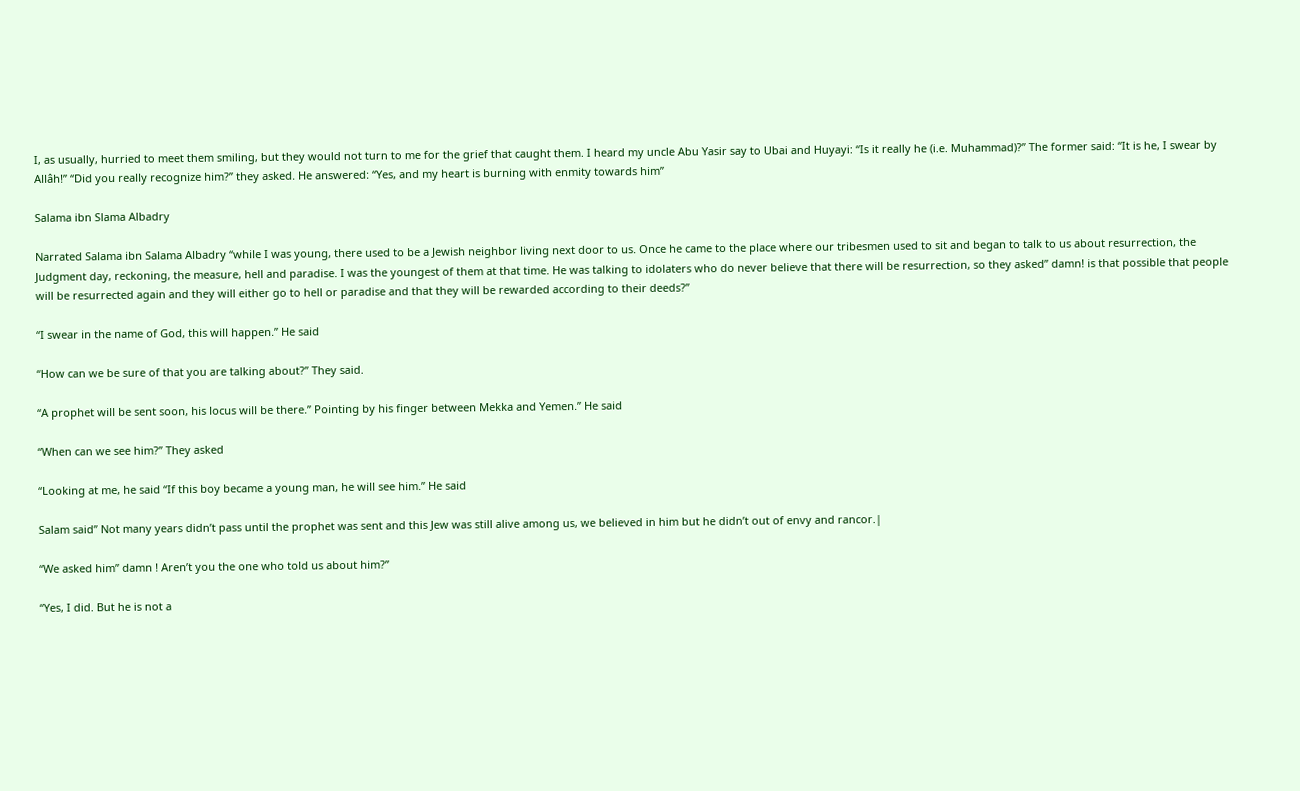I, as usually, hurried to meet them smiling, but they would not turn to me for the grief that caught them. I heard my uncle Abu Yasir say to Ubai and Huyayi: “Is it really he (i.e. Muhammad)?” The former said: “It is he, I swear by Allâh!” “Did you really recognize him?” they asked. He answered: “Yes, and my heart is burning with enmity towards him”

Salama ibn Slama Albadry

Narrated Salama ibn Salama Albadry “while I was young, there used to be a Jewish neighbor living next door to us. Once he came to the place where our tribesmen used to sit and began to talk to us about resurrection, the Judgment day, reckoning, the measure, hell and paradise. I was the youngest of them at that time. He was talking to idolaters who do never believe that there will be resurrection, so they asked” damn! is that possible that people will be resurrected again and they will either go to hell or paradise and that they will be rewarded according to their deeds?”

“I swear in the name of God, this will happen.” He said

“How can we be sure of that you are talking about?” They said.

“A prophet will be sent soon, his locus will be there.” Pointing by his finger between Mekka and Yemen.” He said

“When can we see him?” They asked

“Looking at me, he said “If this boy became a young man, he will see him.” He said

Salam said” Not many years didn’t pass until the prophet was sent and this Jew was still alive among us, we believed in him but he didn’t out of envy and rancor.|

“We asked him” damn ! Aren’t you the one who told us about him?”

“Yes, I did. But he is not a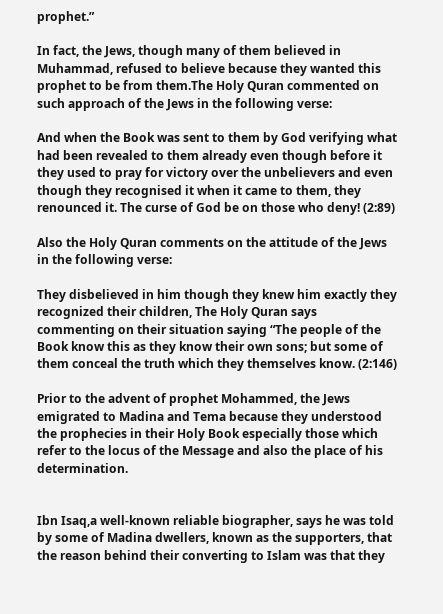prophet.”

In fact, the Jews, though many of them believed in Muhammad, refused to believe because they wanted this prophet to be from them.The Holy Quran commented on such approach of the Jews in the following verse:

And when the Book was sent to them by God verifying what had been revealed to them already even though before it they used to pray for victory over the unbelievers and even though they recognised it when it came to them, they renounced it. The curse of God be on those who deny! (2:89)

Also the Holy Quran comments on the attitude of the Jews in the following verse:

They disbelieved in him though they knew him exactly they recognized their children, The Holy Quran says commenting on their situation saying “The people of the Book know this as they know their own sons; but some of them conceal the truth which they themselves know. (2:146)

Prior to the advent of prophet Mohammed, the Jews emigrated to Madina and Tema because they understood the prophecies in their Holy Book especially those which refer to the locus of the Message and also the place of his determination.


Ibn Isaq,a well-known reliable biographer, says he was told by some of Madina dwellers, known as the supporters, that the reason behind their converting to Islam was that they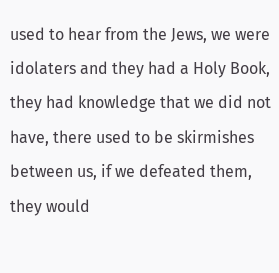used to hear from the Jews, we were idolaters and they had a Holy Book, they had knowledge that we did not have, there used to be skirmishes between us, if we defeated them, they would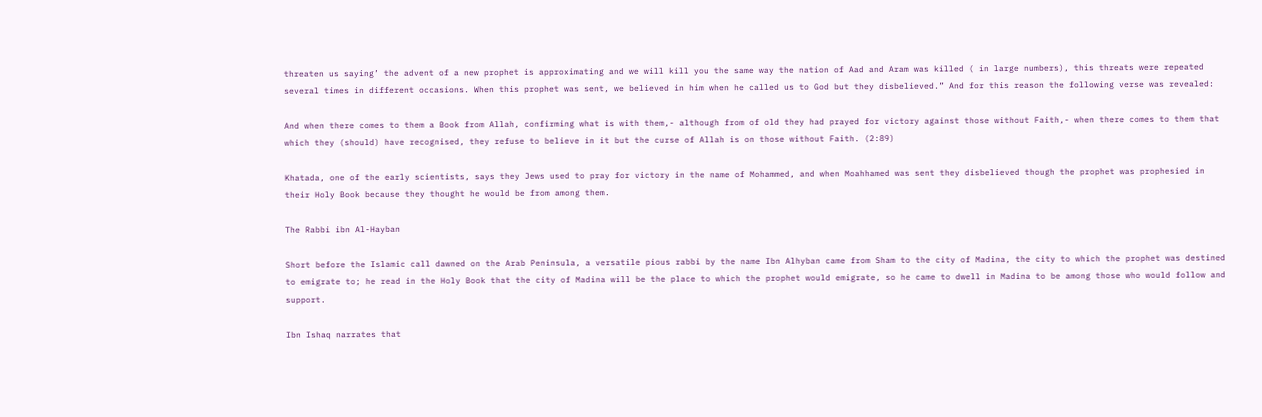threaten us saying’ the advent of a new prophet is approximating and we will kill you the same way the nation of Aad and Aram was killed ( in large numbers), this threats were repeated several times in different occasions. When this prophet was sent, we believed in him when he called us to God but they disbelieved.” And for this reason the following verse was revealed:

And when there comes to them a Book from Allah, confirming what is with them,- although from of old they had prayed for victory against those without Faith,- when there comes to them that which they (should) have recognised, they refuse to believe in it but the curse of Allah is on those without Faith. (2:89)

Khatada, one of the early scientists, says they Jews used to pray for victory in the name of Mohammed, and when Moahhamed was sent they disbelieved though the prophet was prophesied in their Holy Book because they thought he would be from among them.

The Rabbi ibn Al-Hayban

Short before the Islamic call dawned on the Arab Peninsula, a versatile pious rabbi by the name Ibn Alhyban came from Sham to the city of Madina, the city to which the prophet was destined to emigrate to; he read in the Holy Book that the city of Madina will be the place to which the prophet would emigrate, so he came to dwell in Madina to be among those who would follow and support.

Ibn Ishaq narrates that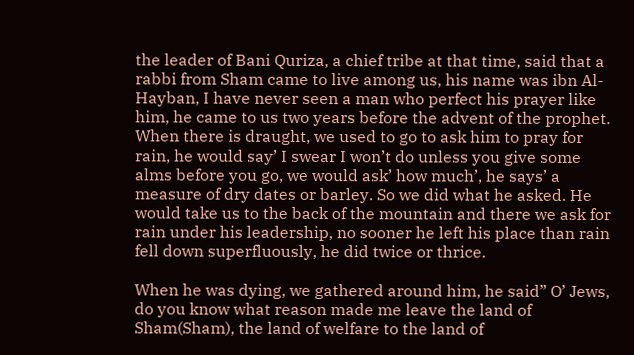the leader of Bani Quriza, a chief tribe at that time, said that a rabbi from Sham came to live among us, his name was ibn Al-Hayban, I have never seen a man who perfect his prayer like him, he came to us two years before the advent of the prophet. When there is draught, we used to go to ask him to pray for rain, he would say’ I swear I won’t do unless you give some alms before you go, we would ask’ how much’, he says’ a measure of dry dates or barley. So we did what he asked. He would take us to the back of the mountain and there we ask for rain under his leadership, no sooner he left his place than rain fell down superfluously, he did twice or thrice.

When he was dying, we gathered around him, he said” O’ Jews, do you know what reason made me leave the land of Sham(Sham), the land of welfare to the land of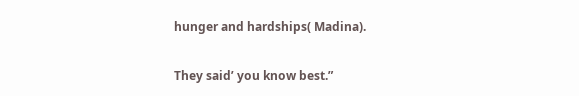hunger and hardships( Madina).

They said’ you know best.”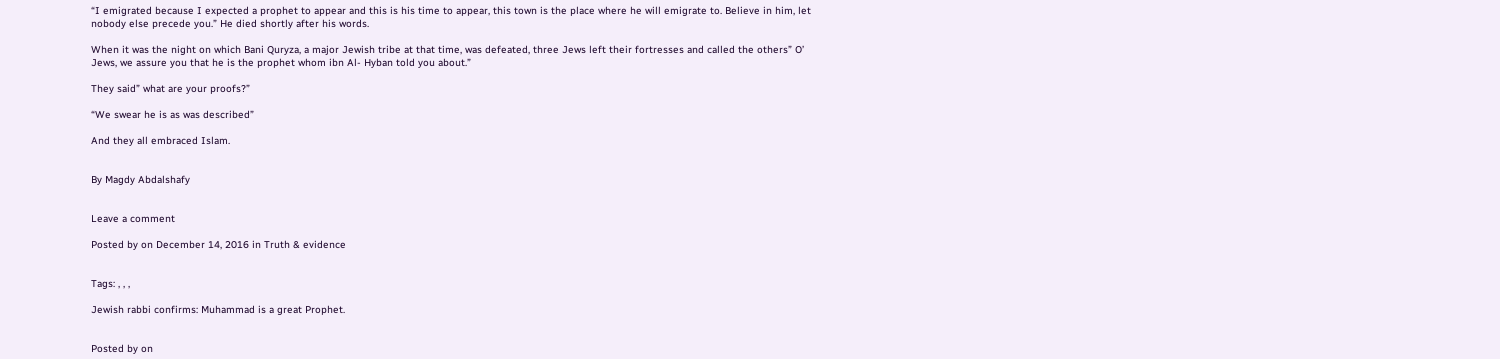“I emigrated because I expected a prophet to appear and this is his time to appear, this town is the place where he will emigrate to. Believe in him, let nobody else precede you.” He died shortly after his words.

When it was the night on which Bani Quryza, a major Jewish tribe at that time, was defeated, three Jews left their fortresses and called the others” O’ Jews, we assure you that he is the prophet whom ibn Al- Hyban told you about.”

They said” what are your proofs?”

“We swear he is as was described”

And they all embraced Islam.


By Magdy Abdalshafy


Leave a comment

Posted by on December 14, 2016 in Truth & evidence


Tags: , , ,

Jewish rabbi confirms: Muhammad is a great Prophet.


Posted by on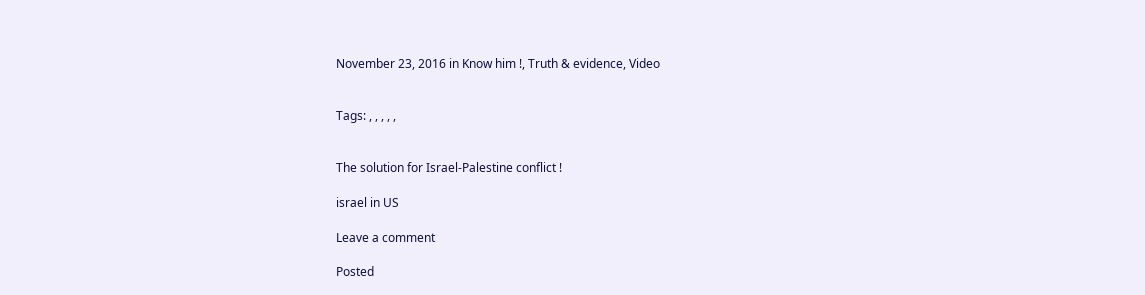November 23, 2016 in Know him !, Truth & evidence, Video


Tags: , , , , ,


The solution for Israel-Palestine conflict !

israel in US

Leave a comment

Posted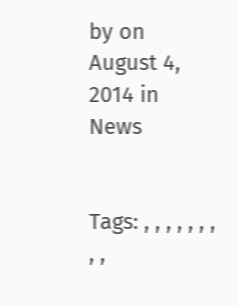by on August 4, 2014 in News


Tags: , , , , , , , , ,